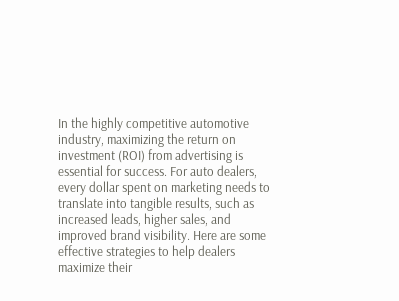In the highly competitive automotive industry, maximizing the return on investment (ROI) from advertising is essential for success. For auto dealers, every dollar spent on marketing needs to translate into tangible results, such as increased leads, higher sales, and improved brand visibility. Here are some effective strategies to help dealers maximize their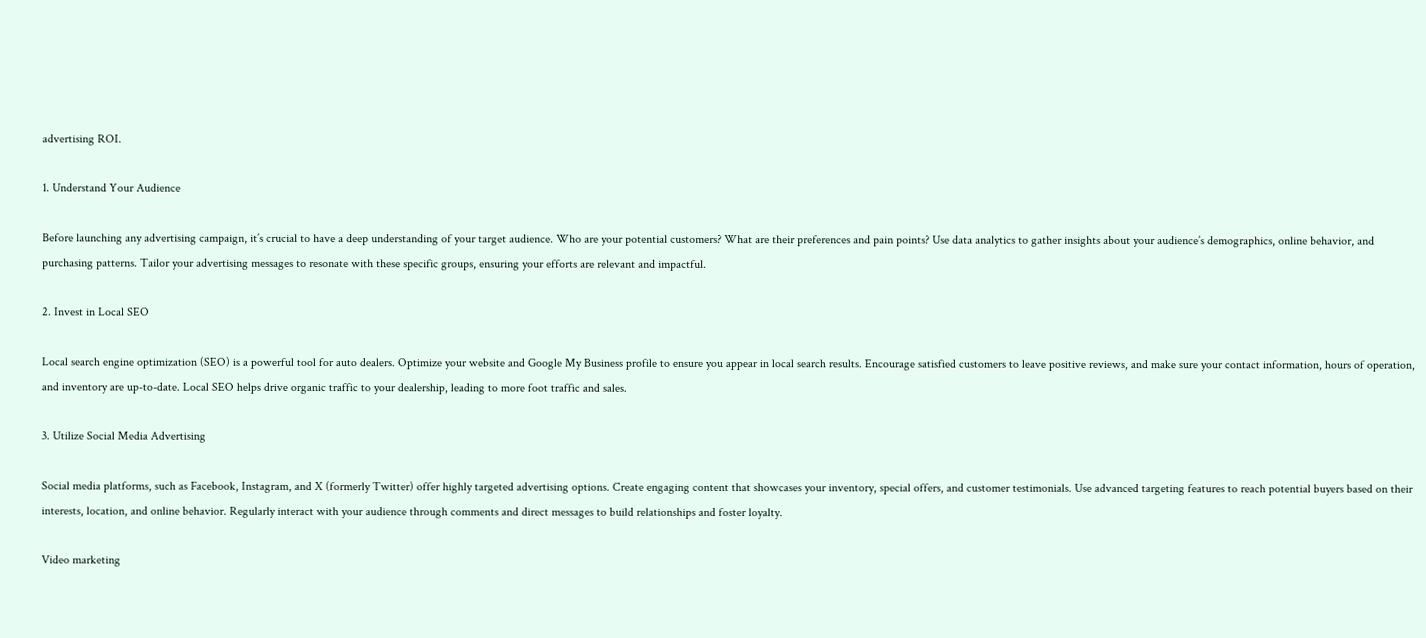advertising ROI.

1. Understand Your Audience

Before launching any advertising campaign, it’s crucial to have a deep understanding of your target audience. Who are your potential customers? What are their preferences and pain points? Use data analytics to gather insights about your audience’s demographics, online behavior, and purchasing patterns. Tailor your advertising messages to resonate with these specific groups, ensuring your efforts are relevant and impactful.

2. Invest in Local SEO

Local search engine optimization (SEO) is a powerful tool for auto dealers. Optimize your website and Google My Business profile to ensure you appear in local search results. Encourage satisfied customers to leave positive reviews, and make sure your contact information, hours of operation, and inventory are up-to-date. Local SEO helps drive organic traffic to your dealership, leading to more foot traffic and sales.

3. Utilize Social Media Advertising

Social media platforms, such as Facebook, Instagram, and X (formerly Twitter) offer highly targeted advertising options. Create engaging content that showcases your inventory, special offers, and customer testimonials. Use advanced targeting features to reach potential buyers based on their interests, location, and online behavior. Regularly interact with your audience through comments and direct messages to build relationships and foster loyalty.

Video marketing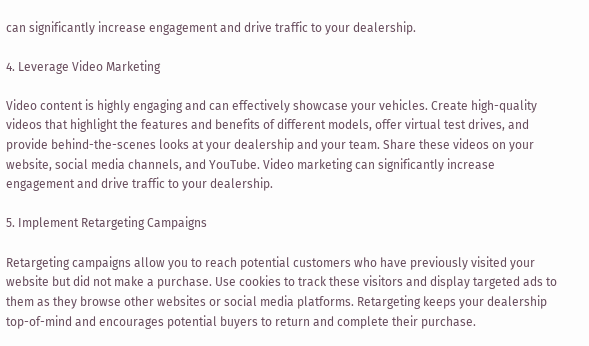can significantly increase engagement and drive traffic to your dealership.

4. Leverage Video Marketing

Video content is highly engaging and can effectively showcase your vehicles. Create high-quality videos that highlight the features and benefits of different models, offer virtual test drives, and provide behind-the-scenes looks at your dealership and your team. Share these videos on your website, social media channels, and YouTube. Video marketing can significantly increase engagement and drive traffic to your dealership.

5. Implement Retargeting Campaigns

Retargeting campaigns allow you to reach potential customers who have previously visited your website but did not make a purchase. Use cookies to track these visitors and display targeted ads to them as they browse other websites or social media platforms. Retargeting keeps your dealership top-of-mind and encourages potential buyers to return and complete their purchase.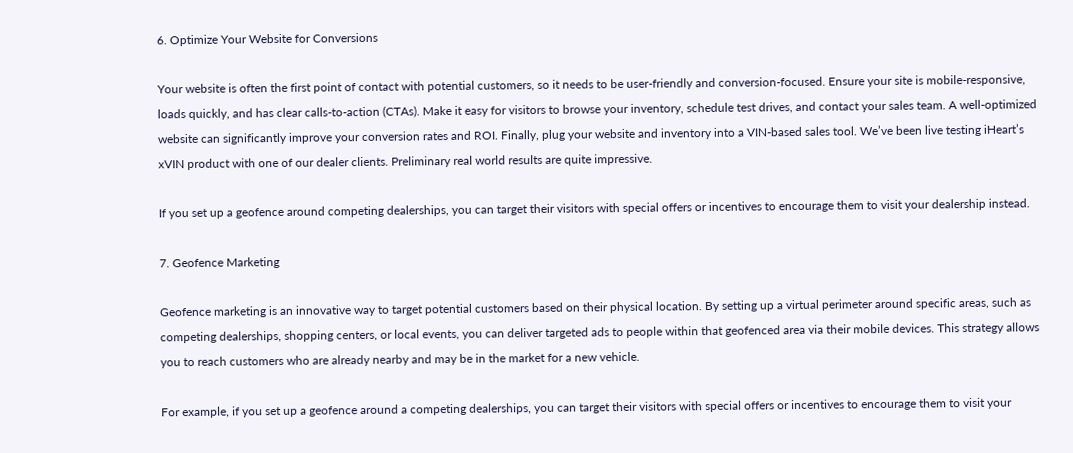6. Optimize Your Website for Conversions

Your website is often the first point of contact with potential customers, so it needs to be user-friendly and conversion-focused. Ensure your site is mobile-responsive, loads quickly, and has clear calls-to-action (CTAs). Make it easy for visitors to browse your inventory, schedule test drives, and contact your sales team. A well-optimized website can significantly improve your conversion rates and ROI. Finally, plug your website and inventory into a VIN-based sales tool. We’ve been live testing iHeart’s xVIN product with one of our dealer clients. Preliminary real world results are quite impressive.

If you set up a geofence around competing dealerships, you can target their visitors with special offers or incentives to encourage them to visit your dealership instead.

7. Geofence Marketing

Geofence marketing is an innovative way to target potential customers based on their physical location. By setting up a virtual perimeter around specific areas, such as competing dealerships, shopping centers, or local events, you can deliver targeted ads to people within that geofenced area via their mobile devices. This strategy allows you to reach customers who are already nearby and may be in the market for a new vehicle.

For example, if you set up a geofence around a competing dealerships, you can target their visitors with special offers or incentives to encourage them to visit your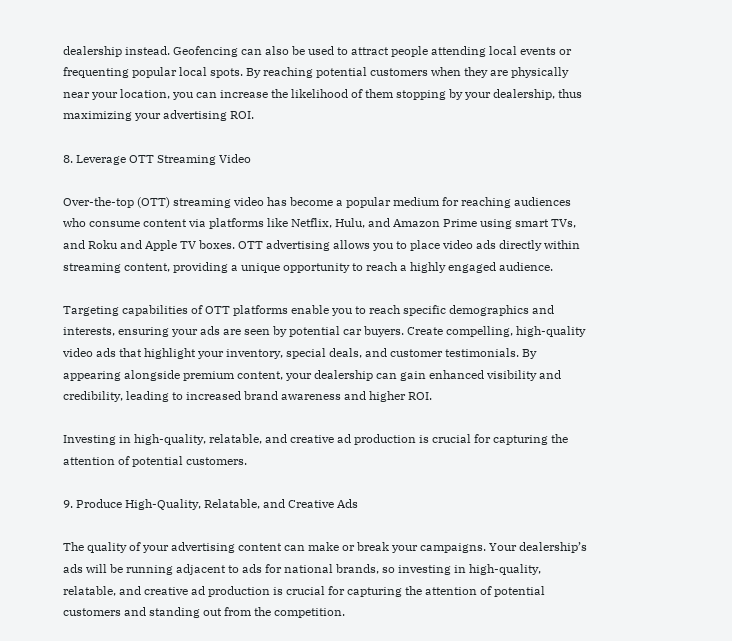dealership instead. Geofencing can also be used to attract people attending local events or frequenting popular local spots. By reaching potential customers when they are physically near your location, you can increase the likelihood of them stopping by your dealership, thus maximizing your advertising ROI.

8. Leverage OTT Streaming Video

Over-the-top (OTT) streaming video has become a popular medium for reaching audiences who consume content via platforms like Netflix, Hulu, and Amazon Prime using smart TVs, and Roku and Apple TV boxes. OTT advertising allows you to place video ads directly within streaming content, providing a unique opportunity to reach a highly engaged audience.

Targeting capabilities of OTT platforms enable you to reach specific demographics and interests, ensuring your ads are seen by potential car buyers. Create compelling, high-quality video ads that highlight your inventory, special deals, and customer testimonials. By appearing alongside premium content, your dealership can gain enhanced visibility and credibility, leading to increased brand awareness and higher ROI.

Investing in high-quality, relatable, and creative ad production is crucial for capturing the attention of potential customers.

9. Produce High-Quality, Relatable, and Creative Ads

The quality of your advertising content can make or break your campaigns. Your dealership’s ads will be running adjacent to ads for national brands, so investing in high-quality, relatable, and creative ad production is crucial for capturing the attention of potential customers and standing out from the competition.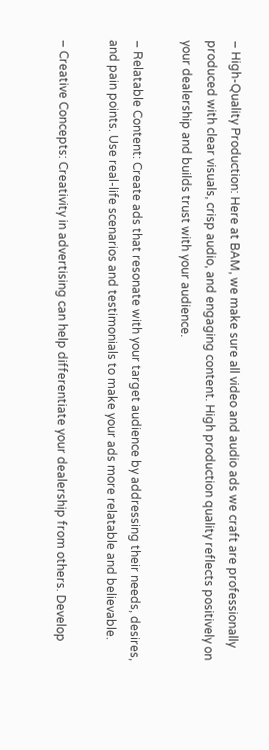– High-Quality Production: Here at BAM, we make sure all video and audio ads we craft are professionally produced with clear visuals, crisp audio, and engaging content. High production quality reflects positively on your dealership and builds trust with your audience.

– Relatable Content: Create ads that resonate with your target audience by addressing their needs, desires, and pain points. Use real-life scenarios and testimonials to make your ads more relatable and believable.

– Creative Concepts: Creativity in advertising can help differentiate your dealership from others. Develop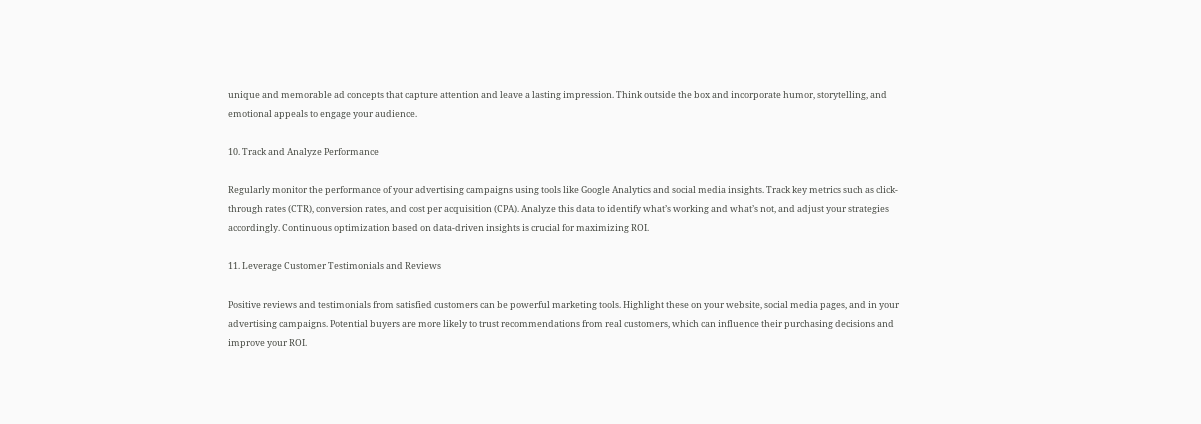unique and memorable ad concepts that capture attention and leave a lasting impression. Think outside the box and incorporate humor, storytelling, and emotional appeals to engage your audience.

10. Track and Analyze Performance

Regularly monitor the performance of your advertising campaigns using tools like Google Analytics and social media insights. Track key metrics such as click-through rates (CTR), conversion rates, and cost per acquisition (CPA). Analyze this data to identify what’s working and what’s not, and adjust your strategies accordingly. Continuous optimization based on data-driven insights is crucial for maximizing ROI.

11. Leverage Customer Testimonials and Reviews

Positive reviews and testimonials from satisfied customers can be powerful marketing tools. Highlight these on your website, social media pages, and in your advertising campaigns. Potential buyers are more likely to trust recommendations from real customers, which can influence their purchasing decisions and improve your ROI.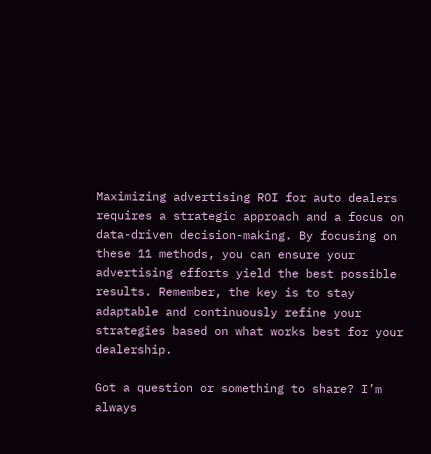Maximizing advertising ROI for auto dealers requires a strategic approach and a focus on data-driven decision-making. By focusing on these 11 methods, you can ensure your advertising efforts yield the best possible results. Remember, the key is to stay adaptable and continuously refine your strategies based on what works best for your dealership.

Got a question or something to share? I’m always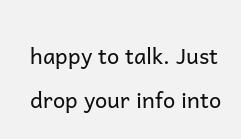happy to talk. Just drop your info into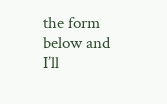the form below and I’ll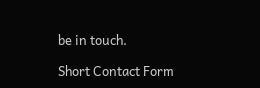be in touch.

Short Contact Form